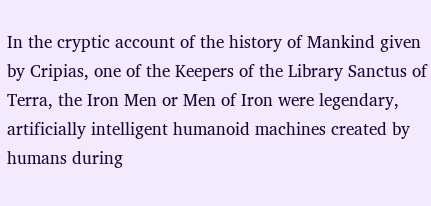In the cryptic account of the history of Mankind given by Cripias, one of the Keepers of the Library Sanctus of Terra, the Iron Men or Men of Iron were legendary, artificially intelligent humanoid machines created by humans during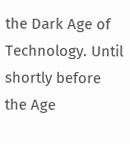the Dark Age of Technology. Until shortly before the Age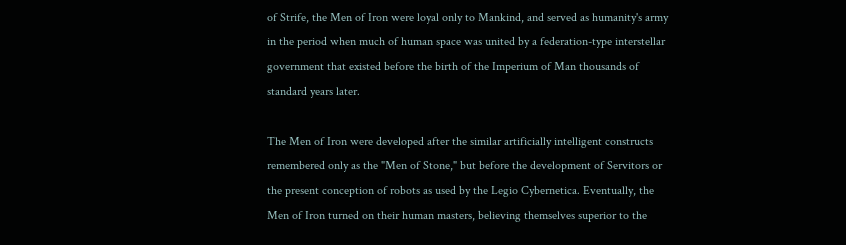of Strife, the Men of Iron were loyal only to Mankind, and served as humanity's army in the period when much of human space was united by a federation-type interstellar government that existed before the birth of the Imperium of Man thousands of standard years later.

The Men of Iron were developed after the similar artificially intelligent constructs remembered only as the "Men of Stone," but before the development of Servitors or the present conception of robots as used by the Legio Cybernetica. Eventually, the Men of Iron turned on their human masters, believing themselves superior to the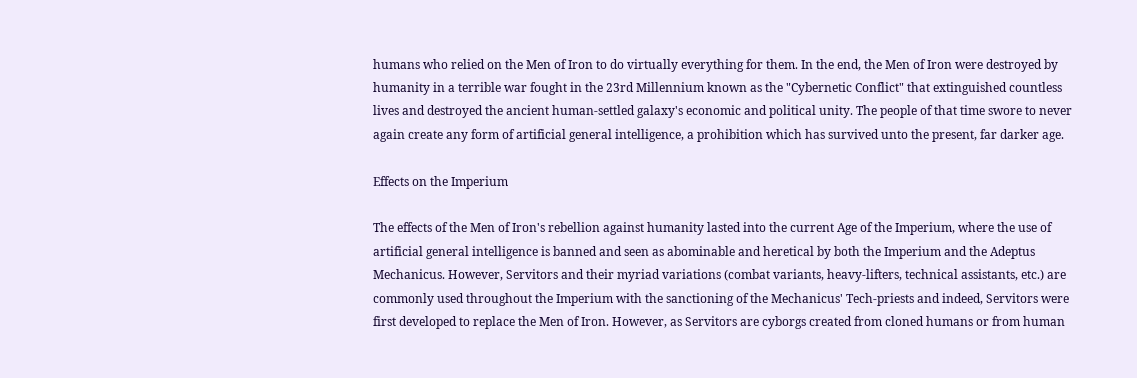humans who relied on the Men of Iron to do virtually everything for them. In the end, the Men of Iron were destroyed by humanity in a terrible war fought in the 23rd Millennium known as the "Cybernetic Conflict" that extinguished countless lives and destroyed the ancient human-settled galaxy's economic and political unity. The people of that time swore to never again create any form of artificial general intelligence, a prohibition which has survived unto the present, far darker age.

Effects on the Imperium

The effects of the Men of Iron's rebellion against humanity lasted into the current Age of the Imperium, where the use of artificial general intelligence is banned and seen as abominable and heretical by both the Imperium and the Adeptus Mechanicus. However, Servitors and their myriad variations (combat variants, heavy-lifters, technical assistants, etc.) are commonly used throughout the Imperium with the sanctioning of the Mechanicus' Tech-priests and indeed, Servitors were first developed to replace the Men of Iron. However, as Servitors are cyborgs created from cloned humans or from human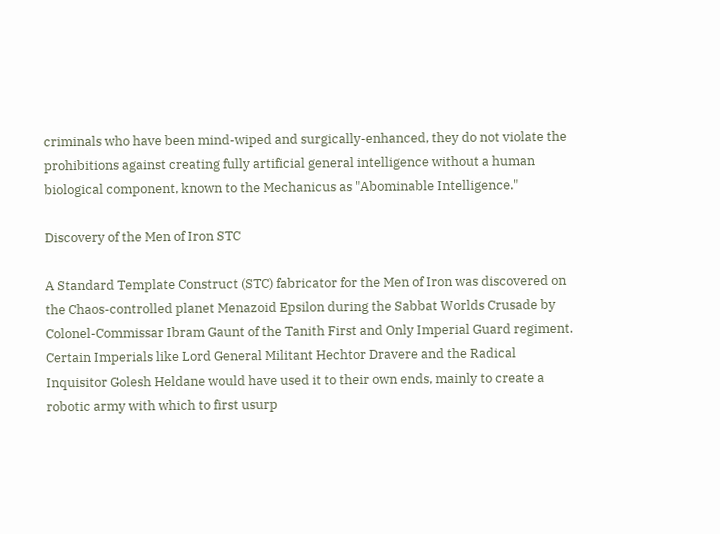criminals who have been mind-wiped and surgically-enhanced, they do not violate the prohibitions against creating fully artificial general intelligence without a human biological component, known to the Mechanicus as "Abominable Intelligence."

Discovery of the Men of Iron STC

A Standard Template Construct (STC) fabricator for the Men of Iron was discovered on the Chaos-controlled planet Menazoid Epsilon during the Sabbat Worlds Crusade by Colonel-Commissar Ibram Gaunt of the Tanith First and Only Imperial Guard regiment. Certain Imperials like Lord General Militant Hechtor Dravere and the Radical Inquisitor Golesh Heldane would have used it to their own ends, mainly to create a robotic army with which to first usurp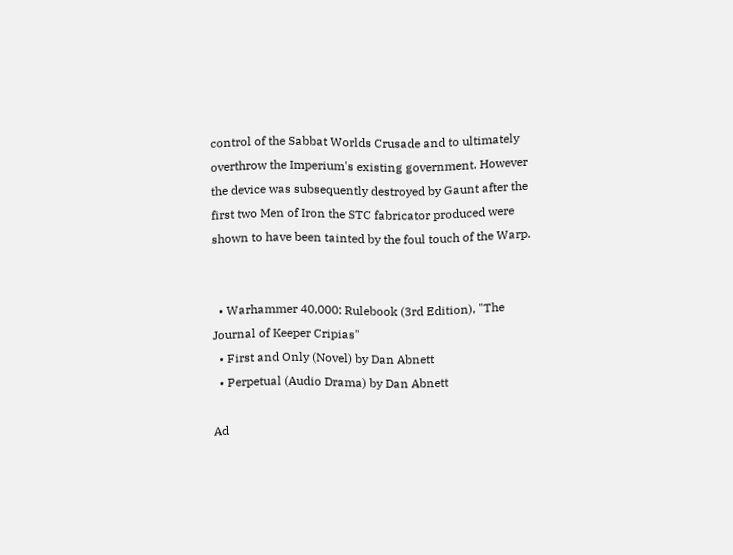control of the Sabbat Worlds Crusade and to ultimately overthrow the Imperium's existing government. However the device was subsequently destroyed by Gaunt after the first two Men of Iron the STC fabricator produced were shown to have been tainted by the foul touch of the Warp.


  • Warhammer 40,000: Rulebook (3rd Edition), "The Journal of Keeper Cripias"
  • First and Only (Novel) by Dan Abnett
  • Perpetual (Audio Drama) by Dan Abnett

Ad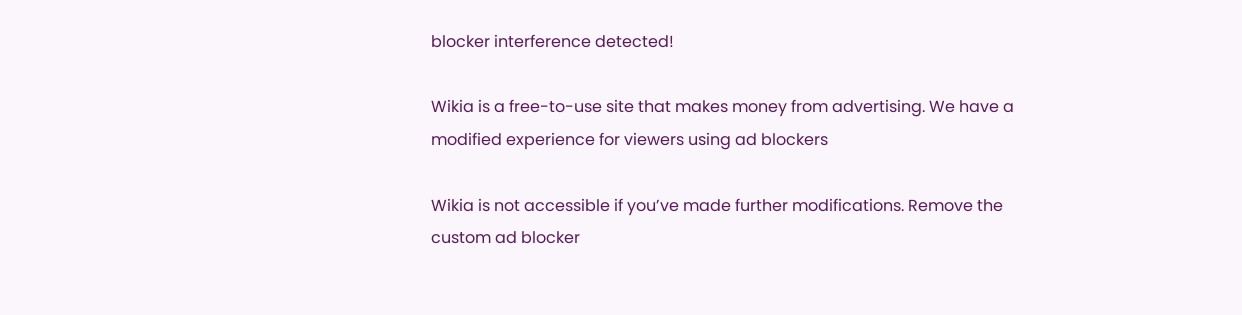blocker interference detected!

Wikia is a free-to-use site that makes money from advertising. We have a modified experience for viewers using ad blockers

Wikia is not accessible if you’ve made further modifications. Remove the custom ad blocker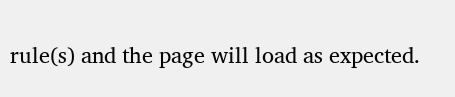rule(s) and the page will load as expected.